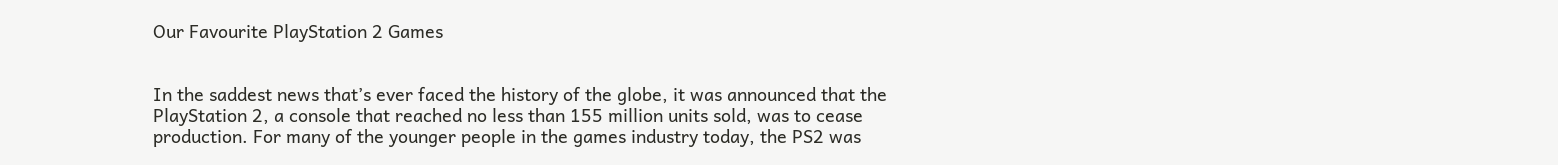Our Favourite PlayStation 2 Games


In the saddest news that’s ever faced the history of the globe, it was announced that the PlayStation 2, a console that reached no less than 155 million units sold, was to cease production. For many of the younger people in the games industry today, the PS2 was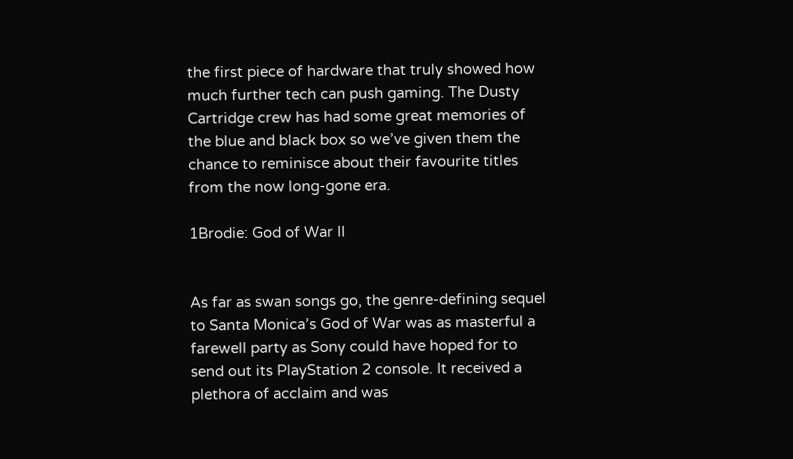the first piece of hardware that truly showed how much further tech can push gaming. The Dusty Cartridge crew has had some great memories of the blue and black box so we’ve given them the chance to reminisce about their favourite titles from the now long-gone era.

1Brodie: God of War II


As far as swan songs go, the genre-defining sequel to Santa Monica’s God of War was as masterful a farewell party as Sony could have hoped for to send out its PlayStation 2 console. It received a plethora of acclaim and was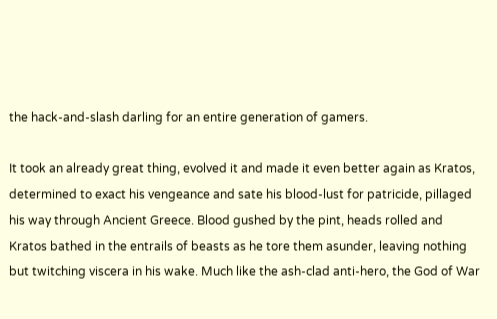the hack-and-slash darling for an entire generation of gamers.

It took an already great thing, evolved it and made it even better again as Kratos, determined to exact his vengeance and sate his blood-lust for patricide, pillaged his way through Ancient Greece. Blood gushed by the pint, heads rolled and Kratos bathed in the entrails of beasts as he tore them asunder, leaving nothing but twitching viscera in his wake. Much like the ash-clad anti-hero, the God of War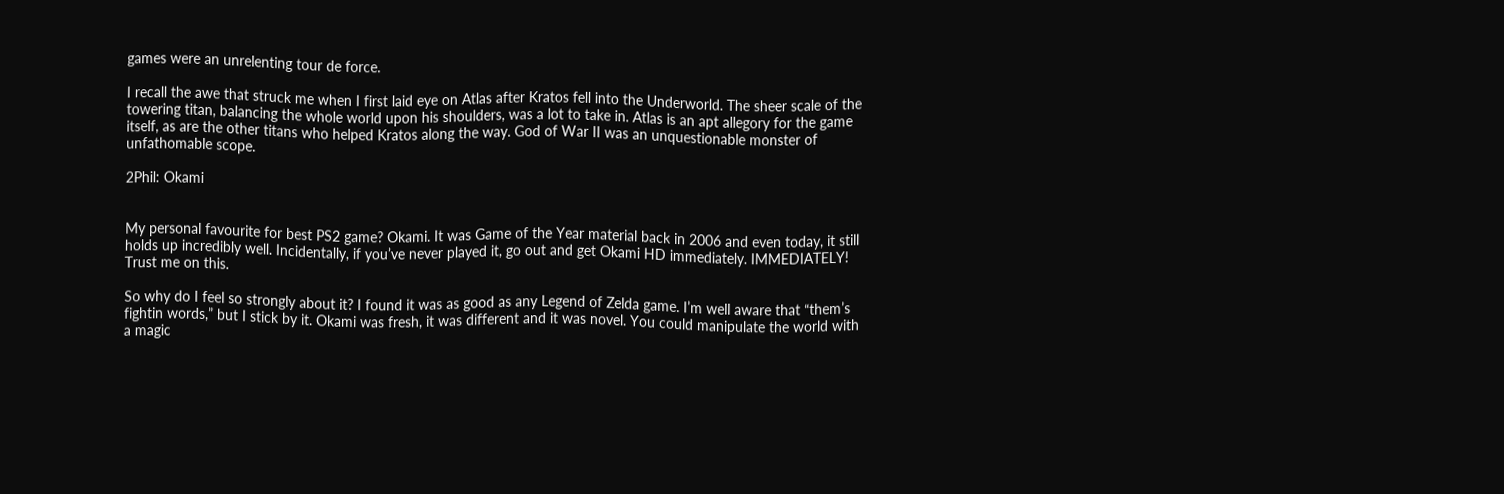games were an unrelenting tour de force.

I recall the awe that struck me when I first laid eye on Atlas after Kratos fell into the Underworld. The sheer scale of the towering titan, balancing the whole world upon his shoulders, was a lot to take in. Atlas is an apt allegory for the game itself, as are the other titans who helped Kratos along the way. God of War II was an unquestionable monster of unfathomable scope.

2Phil: Okami


My personal favourite for best PS2 game? Okami. It was Game of the Year material back in 2006 and even today, it still holds up incredibly well. Incidentally, if you’ve never played it, go out and get Okami HD immediately. IMMEDIATELY! Trust me on this.

So why do I feel so strongly about it? I found it was as good as any Legend of Zelda game. I’m well aware that “them’s fightin words,” but I stick by it. Okami was fresh, it was different and it was novel. You could manipulate the world with a magic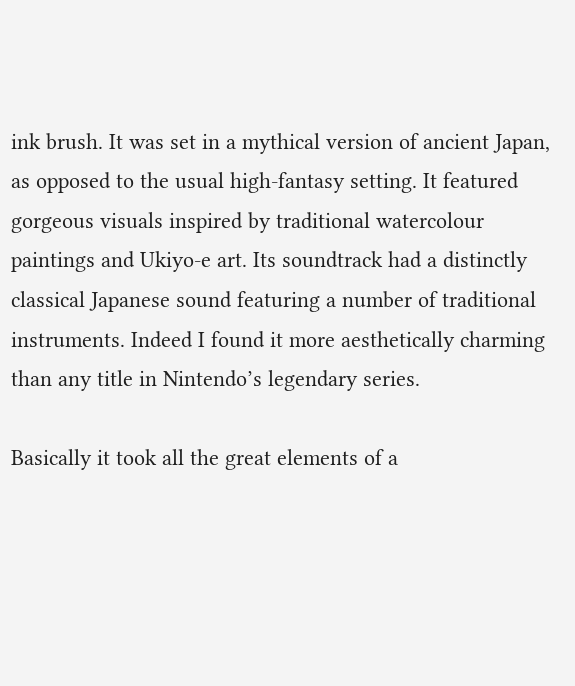ink brush. It was set in a mythical version of ancient Japan, as opposed to the usual high-fantasy setting. It featured gorgeous visuals inspired by traditional watercolour paintings and Ukiyo-e art. Its soundtrack had a distinctly classical Japanese sound featuring a number of traditional instruments. Indeed I found it more aesthetically charming than any title in Nintendo’s legendary series.

Basically it took all the great elements of a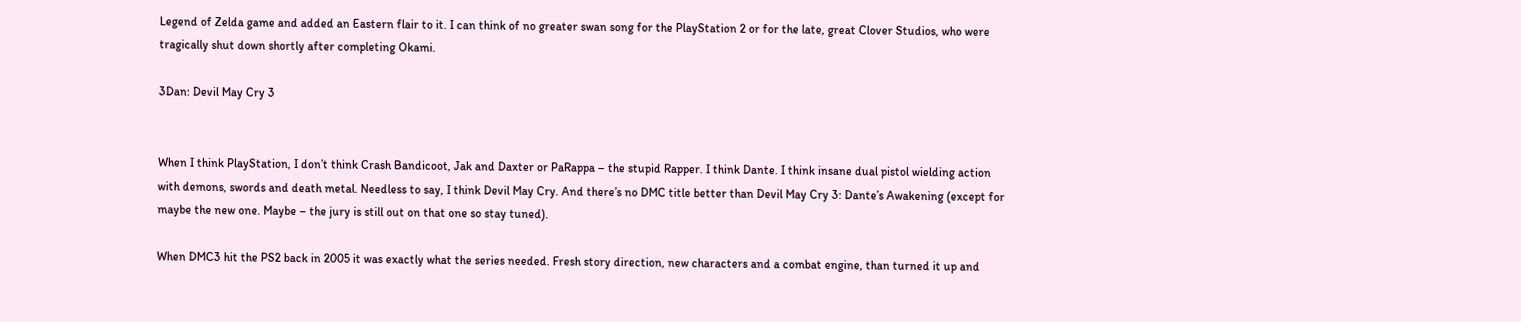Legend of Zelda game and added an Eastern flair to it. I can think of no greater swan song for the PlayStation 2 or for the late, great Clover Studios, who were tragically shut down shortly after completing Okami.

3Dan: Devil May Cry 3


When I think PlayStation, I don’t think Crash Bandicoot, Jak and Daxter or PaRappa – the stupid Rapper. I think Dante. I think insane dual pistol wielding action with demons, swords and death metal. Needless to say, I think Devil May Cry. And there’s no DMC title better than Devil May Cry 3: Dante’s Awakening (except for maybe the new one. Maybe – the jury is still out on that one so stay tuned).

When DMC3 hit the PS2 back in 2005 it was exactly what the series needed. Fresh story direction, new characters and a combat engine, than turned it up and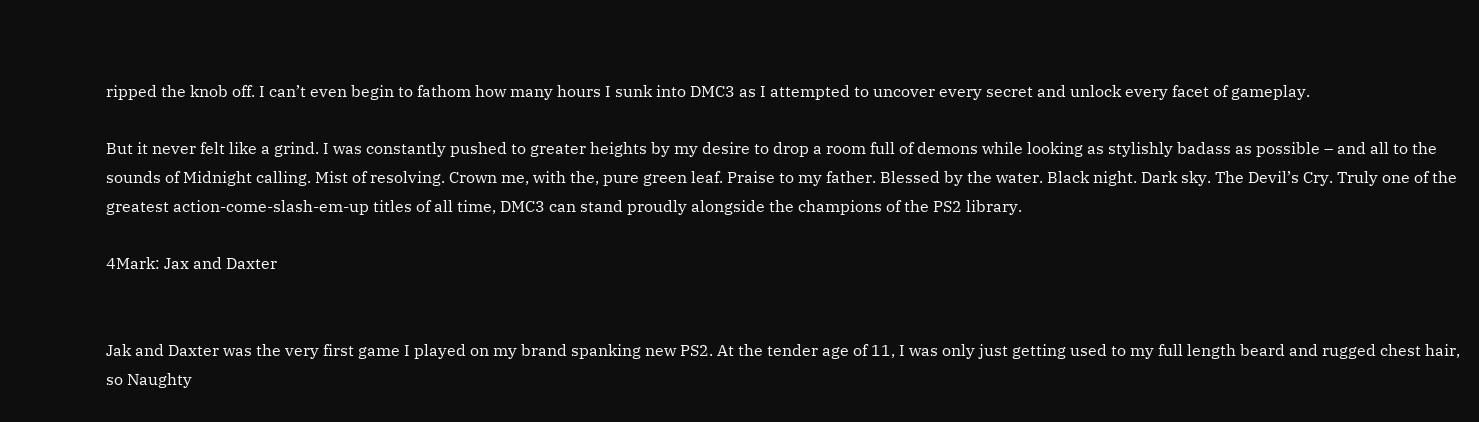ripped the knob off. I can’t even begin to fathom how many hours I sunk into DMC3 as I attempted to uncover every secret and unlock every facet of gameplay.

But it never felt like a grind. I was constantly pushed to greater heights by my desire to drop a room full of demons while looking as stylishly badass as possible – and all to the sounds of Midnight calling. Mist of resolving. Crown me, with the, pure green leaf. Praise to my father. Blessed by the water. Black night. Dark sky. The Devil’s Cry. Truly one of the greatest action-come-slash-em-up titles of all time, DMC3 can stand proudly alongside the champions of the PS2 library.

4Mark: Jax and Daxter


Jak and Daxter was the very first game I played on my brand spanking new PS2. At the tender age of 11, I was only just getting used to my full length beard and rugged chest hair, so Naughty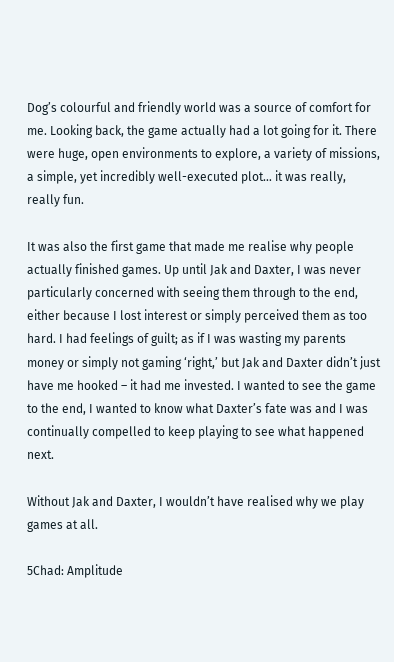Dog’s colourful and friendly world was a source of comfort for me. Looking back, the game actually had a lot going for it. There were huge, open environments to explore, a variety of missions, a simple, yet incredibly well-executed plot… it was really, really fun.

It was also the first game that made me realise why people actually finished games. Up until Jak and Daxter, I was never particularly concerned with seeing them through to the end, either because I lost interest or simply perceived them as too hard. I had feelings of guilt; as if I was wasting my parents money or simply not gaming ‘right,’ but Jak and Daxter didn’t just have me hooked – it had me invested. I wanted to see the game to the end, I wanted to know what Daxter’s fate was and I was continually compelled to keep playing to see what happened next.

Without Jak and Daxter, I wouldn’t have realised why we play games at all.

5Chad: Amplitude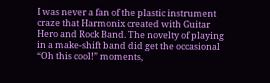I was never a fan of the plastic instrument craze that Harmonix created with Guitar Hero and Rock Band. The novelty of playing in a make-shift band did get the occasional “Oh this cool!” moments,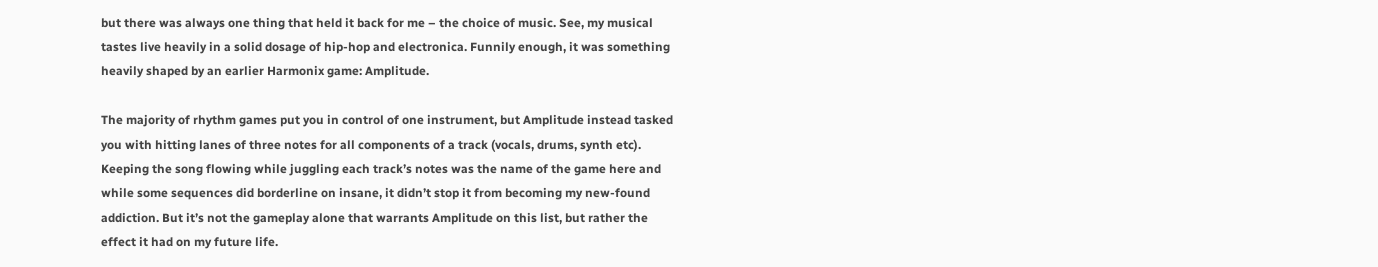but there was always one thing that held it back for me – the choice of music. See, my musical tastes live heavily in a solid dosage of hip-hop and electronica. Funnily enough, it was something heavily shaped by an earlier Harmonix game: Amplitude.

The majority of rhythm games put you in control of one instrument, but Amplitude instead tasked you with hitting lanes of three notes for all components of a track (vocals, drums, synth etc). Keeping the song flowing while juggling each track’s notes was the name of the game here and while some sequences did borderline on insane, it didn’t stop it from becoming my new-found addiction. But it’s not the gameplay alone that warrants Amplitude on this list, but rather the effect it had on my future life.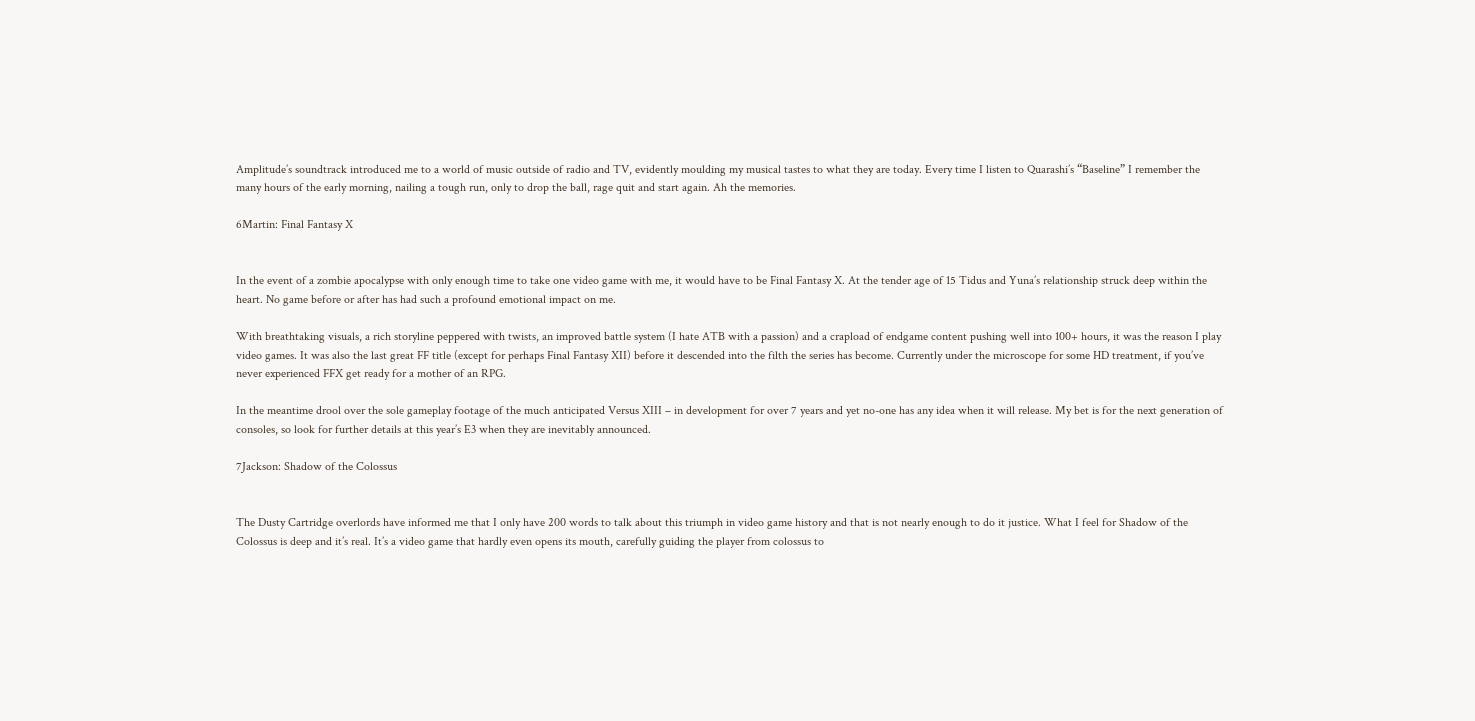Amplitude’s soundtrack introduced me to a world of music outside of radio and TV, evidently moulding my musical tastes to what they are today. Every time I listen to Quarashi’s “Baseline” I remember the many hours of the early morning, nailing a tough run, only to drop the ball, rage quit and start again. Ah the memories.

6Martin: Final Fantasy X


In the event of a zombie apocalypse with only enough time to take one video game with me, it would have to be Final Fantasy X. At the tender age of 15 Tidus and Yuna’s relationship struck deep within the heart. No game before or after has had such a profound emotional impact on me.

With breathtaking visuals, a rich storyline peppered with twists, an improved battle system (I hate ATB with a passion) and a crapload of endgame content pushing well into 100+ hours, it was the reason I play video games. It was also the last great FF title (except for perhaps Final Fantasy XII) before it descended into the filth the series has become. Currently under the microscope for some HD treatment, if you’ve never experienced FFX get ready for a mother of an RPG.

In the meantime drool over the sole gameplay footage of the much anticipated Versus XIII – in development for over 7 years and yet no-one has any idea when it will release. My bet is for the next generation of consoles, so look for further details at this year’s E3 when they are inevitably announced.

7Jackson: Shadow of the Colossus


The Dusty Cartridge overlords have informed me that I only have 200 words to talk about this triumph in video game history and that is not nearly enough to do it justice. What I feel for Shadow of the Colossus is deep and it’s real. It’s a video game that hardly even opens its mouth, carefully guiding the player from colossus to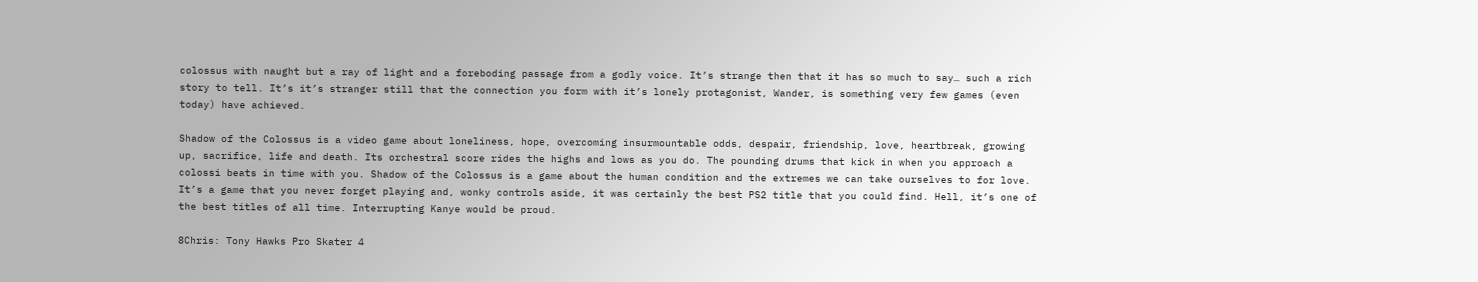colossus with naught but a ray of light and a foreboding passage from a godly voice. It’s strange then that it has so much to say… such a rich story to tell. It’s it’s stranger still that the connection you form with it’s lonely protagonist, Wander, is something very few games (even today) have achieved.

Shadow of the Colossus is a video game about loneliness, hope, overcoming insurmountable odds, despair, friendship, love, heartbreak, growing up, sacrifice, life and death. Its orchestral score rides the highs and lows as you do. The pounding drums that kick in when you approach a colossi beats in time with you. Shadow of the Colossus is a game about the human condition and the extremes we can take ourselves to for love. It’s a game that you never forget playing and, wonky controls aside, it was certainly the best PS2 title that you could find. Hell, it’s one of the best titles of all time. Interrupting Kanye would be proud.

8Chris: Tony Hawks Pro Skater 4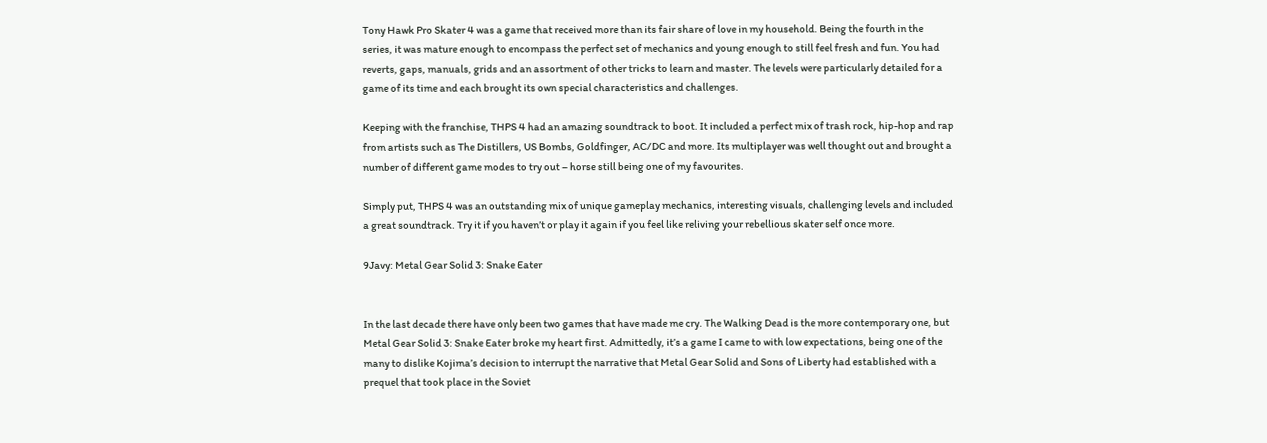Tony Hawk Pro Skater 4 was a game that received more than its fair share of love in my household. Being the fourth in the series, it was mature enough to encompass the perfect set of mechanics and young enough to still feel fresh and fun. You had reverts, gaps, manuals, grids and an assortment of other tricks to learn and master. The levels were particularly detailed for a game of its time and each brought its own special characteristics and challenges.

Keeping with the franchise, THPS 4 had an amazing soundtrack to boot. It included a perfect mix of trash rock, hip-hop and rap from artists such as The Distillers, US Bombs, Goldfinger, AC/DC and more. Its multiplayer was well thought out and brought a number of different game modes to try out – horse still being one of my favourites.

Simply put, THPS 4 was an outstanding mix of unique gameplay mechanics, interesting visuals, challenging levels and included a great soundtrack. Try it if you haven’t or play it again if you feel like reliving your rebellious skater self once more.

9Javy: Metal Gear Solid 3: Snake Eater


In the last decade there have only been two games that have made me cry. The Walking Dead is the more contemporary one, but Metal Gear Solid 3: Snake Eater broke my heart first. Admittedly, it’s a game I came to with low expectations, being one of the many to dislike Kojima’s decision to interrupt the narrative that Metal Gear Solid and Sons of Liberty had established with a prequel that took place in the Soviet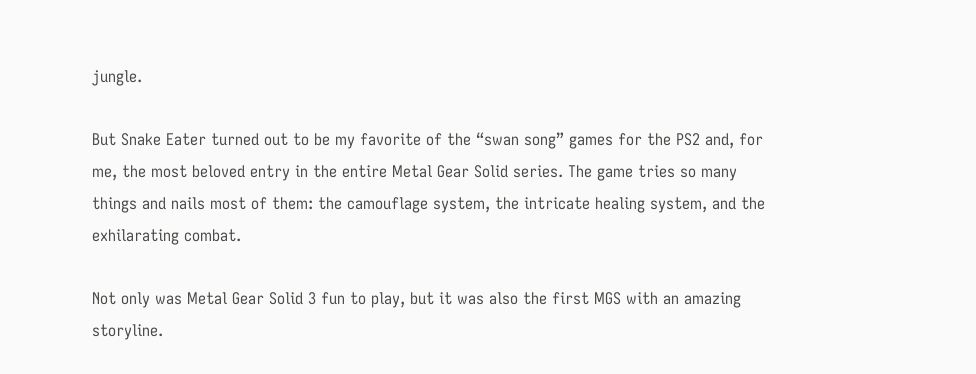jungle.

But Snake Eater turned out to be my favorite of the “swan song” games for the PS2 and, for me, the most beloved entry in the entire Metal Gear Solid series. The game tries so many things and nails most of them: the camouflage system, the intricate healing system, and the exhilarating combat.

Not only was Metal Gear Solid 3 fun to play, but it was also the first MGS with an amazing storyline.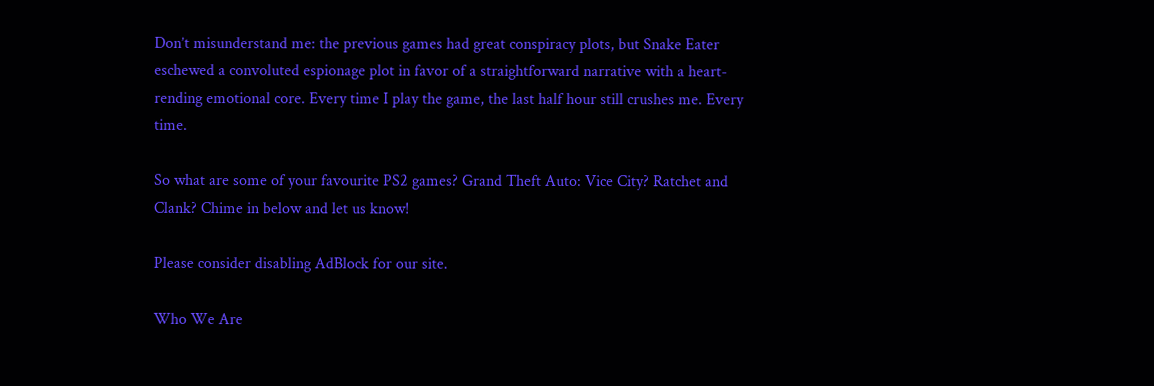Don’t misunderstand me: the previous games had great conspiracy plots, but Snake Eater eschewed a convoluted espionage plot in favor of a straightforward narrative with a heart-rending emotional core. Every time I play the game, the last half hour still crushes me. Every time.

So what are some of your favourite PS2 games? Grand Theft Auto: Vice City? Ratchet and Clank? Chime in below and let us know!

Please consider disabling AdBlock for our site.

Who We Are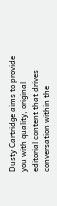Dusty Cartridge aims to provide you with quality, original editorial content that drives conversation within the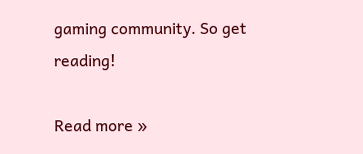gaming community. So get reading!

Read more »